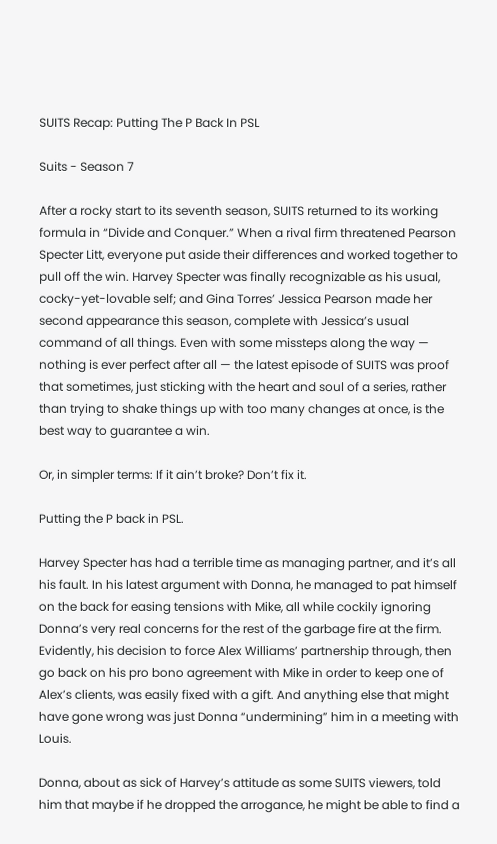SUITS Recap: Putting The P Back In PSL

Suits - Season 7

After a rocky start to its seventh season, SUITS returned to its working formula in “Divide and Conquer.” When a rival firm threatened Pearson Specter Litt, everyone put aside their differences and worked together to pull off the win. Harvey Specter was finally recognizable as his usual, cocky-yet-lovable self; and Gina Torres’ Jessica Pearson made her second appearance this season, complete with Jessica’s usual command of all things. Even with some missteps along the way — nothing is ever perfect after all — the latest episode of SUITS was proof that sometimes, just sticking with the heart and soul of a series, rather than trying to shake things up with too many changes at once, is the best way to guarantee a win.

Or, in simpler terms: If it ain’t broke? Don’t fix it.

Putting the P back in PSL.

Harvey Specter has had a terrible time as managing partner, and it’s all his fault. In his latest argument with Donna, he managed to pat himself on the back for easing tensions with Mike, all while cockily ignoring Donna’s very real concerns for the rest of the garbage fire at the firm. Evidently, his decision to force Alex Williams’ partnership through, then go back on his pro bono agreement with Mike in order to keep one of Alex’s clients, was easily fixed with a gift. And anything else that might have gone wrong was just Donna “undermining” him in a meeting with Louis.

Donna, about as sick of Harvey’s attitude as some SUITS viewers, told him that maybe if he dropped the arrogance, he might be able to find a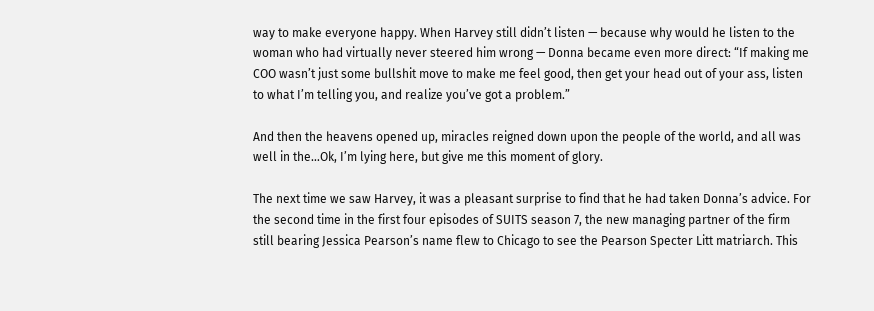way to make everyone happy. When Harvey still didn’t listen — because why would he listen to the woman who had virtually never steered him wrong — Donna became even more direct: “If making me COO wasn’t just some bullshit move to make me feel good, then get your head out of your ass, listen to what I’m telling you, and realize you’ve got a problem.”

And then the heavens opened up, miracles reigned down upon the people of the world, and all was well in the…Ok, I’m lying here, but give me this moment of glory.

The next time we saw Harvey, it was a pleasant surprise to find that he had taken Donna’s advice. For the second time in the first four episodes of SUITS season 7, the new managing partner of the firm still bearing Jessica Pearson’s name flew to Chicago to see the Pearson Specter Litt matriarch. This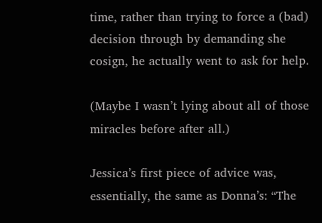time, rather than trying to force a (bad) decision through by demanding she cosign, he actually went to ask for help.

(Maybe I wasn’t lying about all of those miracles before after all.)

Jessica’s first piece of advice was, essentially, the same as Donna’s: “The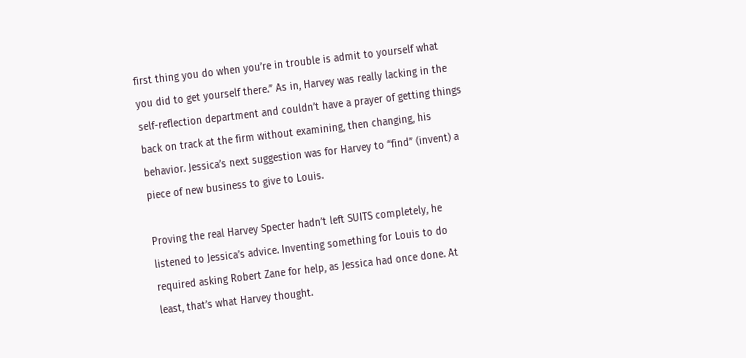first thing you do when you’re in trouble is admit to yourself what you did to get yourself there.” As in, Harvey was really lacking in the self-reflection department and couldn’t have a prayer of getting things back on track at the firm without examining, then changing, his behavior. Jessica’s next suggestion was for Harvey to “find” (invent) a piece of new business to give to Louis.

Proving the real Harvey Specter hadn’t left SUITS completely, he listened to Jessica’s advice. Inventing something for Louis to do required asking Robert Zane for help, as Jessica had once done. At least, that’s what Harvey thought.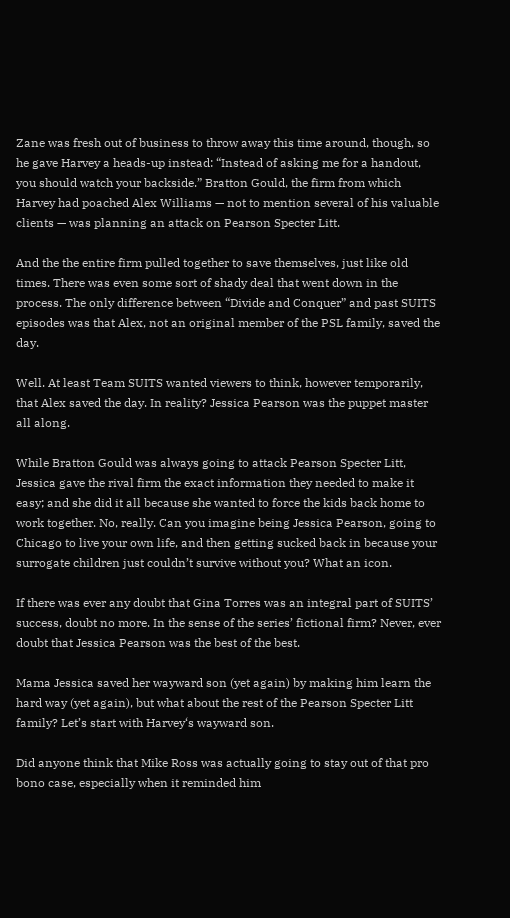Zane was fresh out of business to throw away this time around, though, so he gave Harvey a heads-up instead: “Instead of asking me for a handout, you should watch your backside.” Bratton Gould, the firm from which Harvey had poached Alex Williams — not to mention several of his valuable clients — was planning an attack on Pearson Specter Litt.

And the the entire firm pulled together to save themselves, just like old times. There was even some sort of shady deal that went down in the process. The only difference between “Divide and Conquer” and past SUITS episodes was that Alex, not an original member of the PSL family, saved the day.

Well. At least Team SUITS wanted viewers to think, however temporarily, that Alex saved the day. In reality? Jessica Pearson was the puppet master all along.

While Bratton Gould was always going to attack Pearson Specter Litt, Jessica gave the rival firm the exact information they needed to make it easy; and she did it all because she wanted to force the kids back home to work together. No, really. Can you imagine being Jessica Pearson, going to Chicago to live your own life, and then getting sucked back in because your surrogate children just couldn’t survive without you? What an icon.

If there was ever any doubt that Gina Torres was an integral part of SUITS’ success, doubt no more. In the sense of the series’ fictional firm? Never, ever doubt that Jessica Pearson was the best of the best.

Mama Jessica saved her wayward son (yet again) by making him learn the hard way (yet again), but what about the rest of the Pearson Specter Litt family? Let’s start with Harvey‘s wayward son.

Did anyone think that Mike Ross was actually going to stay out of that pro bono case, especially when it reminded him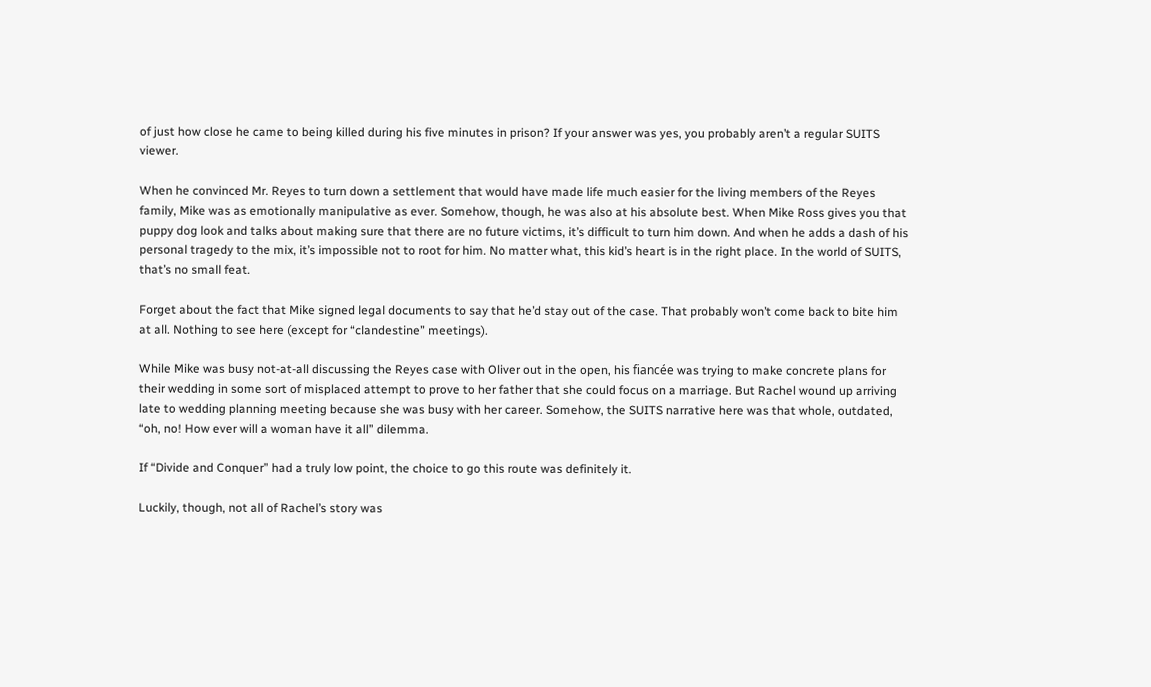of just how close he came to being killed during his five minutes in prison? If your answer was yes, you probably aren’t a regular SUITS viewer.

When he convinced Mr. Reyes to turn down a settlement that would have made life much easier for the living members of the Reyes family, Mike was as emotionally manipulative as ever. Somehow, though, he was also at his absolute best. When Mike Ross gives you that puppy dog look and talks about making sure that there are no future victims, it’s difficult to turn him down. And when he adds a dash of his personal tragedy to the mix, it’s impossible not to root for him. No matter what, this kid’s heart is in the right place. In the world of SUITS, that’s no small feat.

Forget about the fact that Mike signed legal documents to say that he’d stay out of the case. That probably won’t come back to bite him at all. Nothing to see here (except for “clandestine” meetings).

While Mike was busy not-at-all discussing the Reyes case with Oliver out in the open, his fiancée was trying to make concrete plans for their wedding in some sort of misplaced attempt to prove to her father that she could focus on a marriage. But Rachel wound up arriving late to wedding planning meeting because she was busy with her career. Somehow, the SUITS narrative here was that whole, outdated, “oh, no! How ever will a woman have it all” dilemma.

If “Divide and Conquer” had a truly low point, the choice to go this route was definitely it.

Luckily, though, not all of Rachel’s story was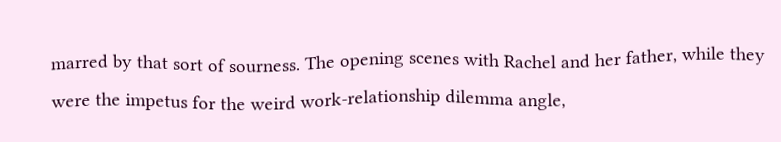marred by that sort of sourness. The opening scenes with Rachel and her father, while they were the impetus for the weird work-relationship dilemma angle,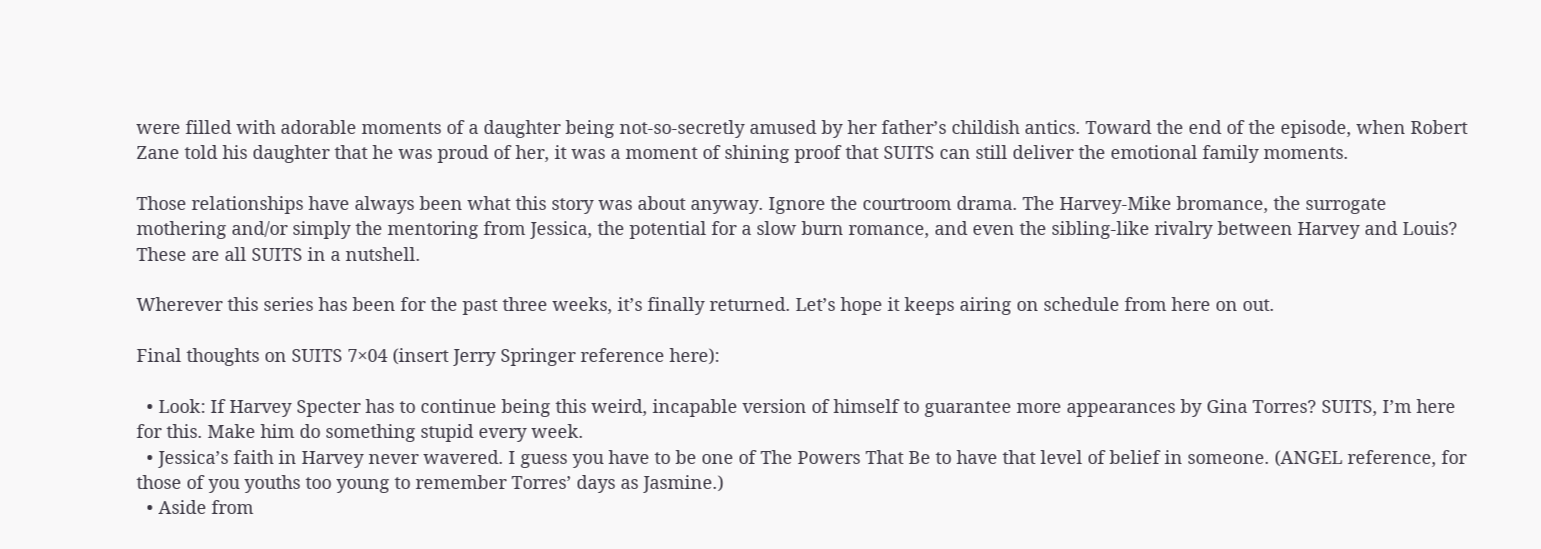were filled with adorable moments of a daughter being not-so-secretly amused by her father’s childish antics. Toward the end of the episode, when Robert Zane told his daughter that he was proud of her, it was a moment of shining proof that SUITS can still deliver the emotional family moments.

Those relationships have always been what this story was about anyway. Ignore the courtroom drama. The Harvey-Mike bromance, the surrogate mothering and/or simply the mentoring from Jessica, the potential for a slow burn romance, and even the sibling-like rivalry between Harvey and Louis? These are all SUITS in a nutshell.

Wherever this series has been for the past three weeks, it’s finally returned. Let’s hope it keeps airing on schedule from here on out.

Final thoughts on SUITS 7×04 (insert Jerry Springer reference here):

  • Look: If Harvey Specter has to continue being this weird, incapable version of himself to guarantee more appearances by Gina Torres? SUITS, I’m here for this. Make him do something stupid every week.
  • Jessica’s faith in Harvey never wavered. I guess you have to be one of The Powers That Be to have that level of belief in someone. (ANGEL reference, for those of you youths too young to remember Torres’ days as Jasmine.)
  • Aside from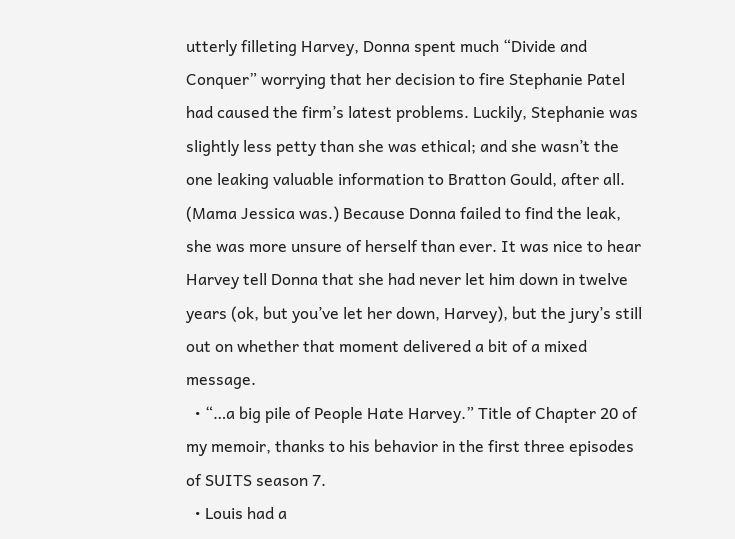utterly filleting Harvey, Donna spent much “Divide and Conquer” worrying that her decision to fire Stephanie Patel had caused the firm’s latest problems. Luckily, Stephanie was slightly less petty than she was ethical; and she wasn’t the one leaking valuable information to Bratton Gould, after all. (Mama Jessica was.) Because Donna failed to find the leak, she was more unsure of herself than ever. It was nice to hear Harvey tell Donna that she had never let him down in twelve years (ok, but you’ve let her down, Harvey), but the jury’s still out on whether that moment delivered a bit of a mixed message.
  • “…a big pile of People Hate Harvey.” Title of Chapter 20 of my memoir, thanks to his behavior in the first three episodes of SUITS season 7.
  • Louis had a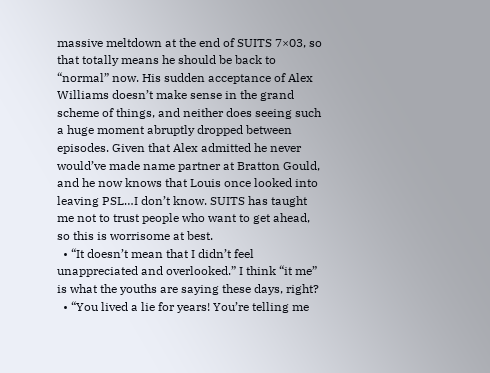massive meltdown at the end of SUITS 7×03, so that totally means he should be back to “normal” now. His sudden acceptance of Alex Williams doesn’t make sense in the grand scheme of things, and neither does seeing such a huge moment abruptly dropped between episodes. Given that Alex admitted he never would’ve made name partner at Bratton Gould, and he now knows that Louis once looked into leaving PSL…I don’t know. SUITS has taught me not to trust people who want to get ahead, so this is worrisome at best.
  • “It doesn’t mean that I didn’t feel unappreciated and overlooked.” I think “it me” is what the youths are saying these days, right?
  • “You lived a lie for years! You’re telling me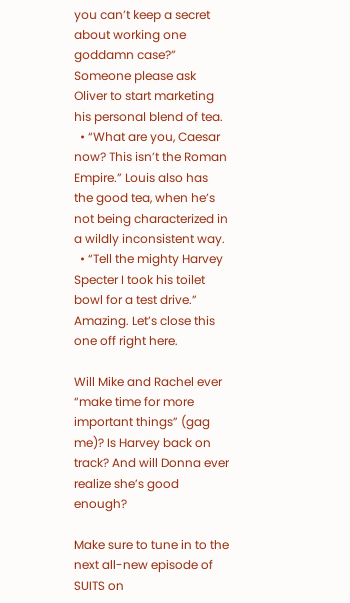you can’t keep a secret about working one goddamn case?” Someone please ask Oliver to start marketing his personal blend of tea.
  • “What are you, Caesar now? This isn’t the Roman Empire.” Louis also has the good tea, when he’s not being characterized in a wildly inconsistent way.
  • “Tell the mighty Harvey Specter I took his toilet bowl for a test drive.” Amazing. Let’s close this one off right here.

Will Mike and Rachel ever “make time for more important things” (gag me)? Is Harvey back on track? And will Donna ever realize she’s good enough?

Make sure to tune in to the next all-new episode of SUITS on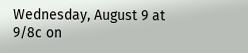Wednesday, August 9 at 9/8c on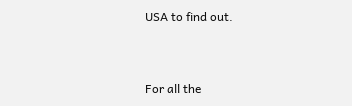USA to find out.


For all the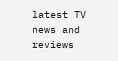latest TV news and reviews